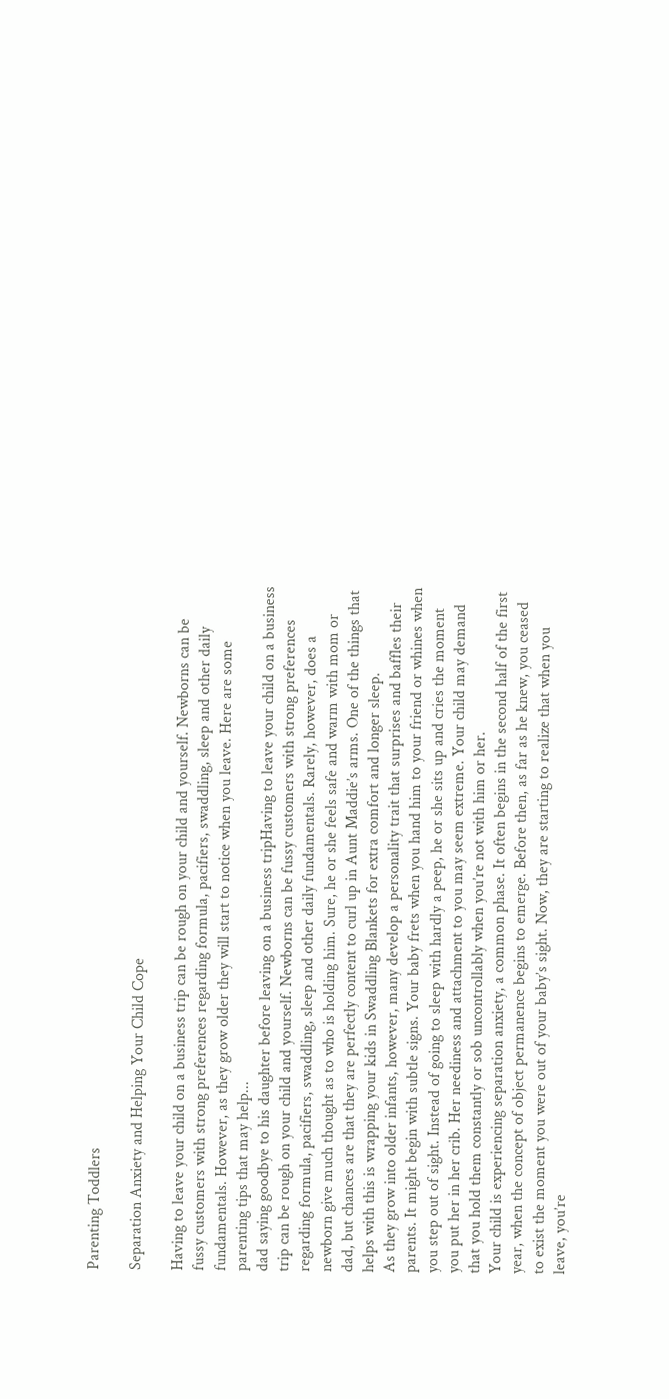Parenting Toddlers

Separation Anxiety and Helping Your Child Cope

Having to leave your child on a business trip can be rough on your child and yourself. Newborns can be fussy customers with strong preferences regarding formula, pacifiers, swaddling, sleep and other daily fundamentals. However, as they grow older they will start to notice when you leave. Here are some parenting tips that may help...
dad saying goodbye to his daughter before leaving on a business tripHaving to leave your child on a business trip can be rough on your child and yourself. Newborns can be fussy customers with strong preferences regarding formula, pacifiers, swaddling, sleep and other daily fundamentals. Rarely, however, does a newborn give much thought as to who is holding him. Sure, he or she feels safe and warm with mom or dad, but chances are that they are perfectly content to curl up in Aunt Maddie’s arms. One of the things that helps with this is wrapping your kids in Swaddling Blankets for extra comfort and longer sleep.
As they grow into older infants, however, many develop a personality trait that surprises and baffles their parents. It might begin with subtle signs. Your baby frets when you hand him to your friend or whines when you step out of sight. Instead of going to sleep with hardly a peep, he or she sits up and cries the moment you put her in her crib. Her neediness and attachment to you may seem extreme. Your child may demand that you hold them constantly or sob uncontrollably when you’re not with him or her.
Your child is experiencing separation anxiety, a common phase. It often begins in the second half of the first year, when the concept of object permanence begins to emerge. Before then, as far as he knew, you ceased to exist the moment you were out of your baby’s sight. Now, they are starting to realize that when you leave, you’re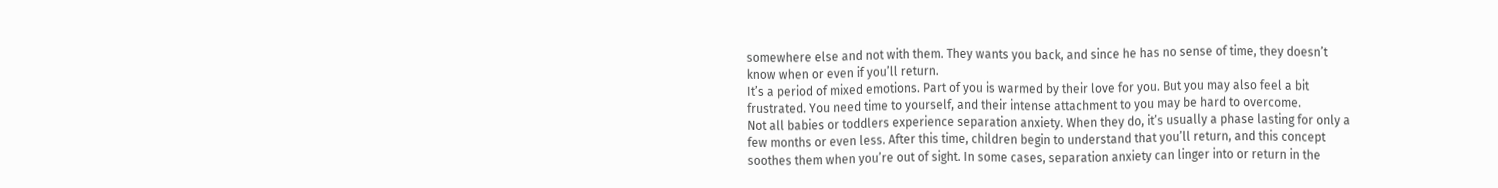somewhere else and not with them. They wants you back, and since he has no sense of time, they doesn’t know when or even if you’ll return.
It’s a period of mixed emotions. Part of you is warmed by their love for you. But you may also feel a bit frustrated. You need time to yourself, and their intense attachment to you may be hard to overcome.
Not all babies or toddlers experience separation anxiety. When they do, it’s usually a phase lasting for only a few months or even less. After this time, children begin to understand that you’ll return, and this concept soothes them when you’re out of sight. In some cases, separation anxiety can linger into or return in the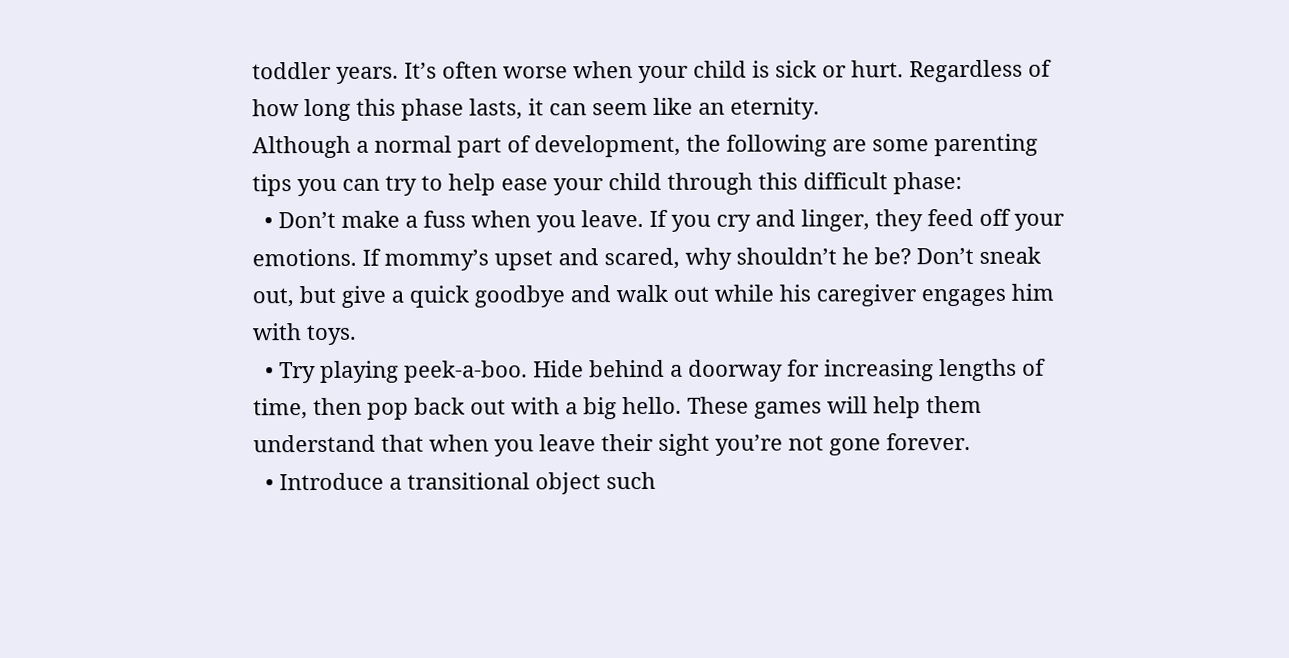toddler years. It’s often worse when your child is sick or hurt. Regardless of how long this phase lasts, it can seem like an eternity.
Although a normal part of development, the following are some parenting tips you can try to help ease your child through this difficult phase:
  • Don’t make a fuss when you leave. If you cry and linger, they feed off your emotions. If mommy’s upset and scared, why shouldn’t he be? Don’t sneak out, but give a quick goodbye and walk out while his caregiver engages him with toys.
  • Try playing peek-a-boo. Hide behind a doorway for increasing lengths of time, then pop back out with a big hello. These games will help them understand that when you leave their sight you’re not gone forever.
  • Introduce a transitional object such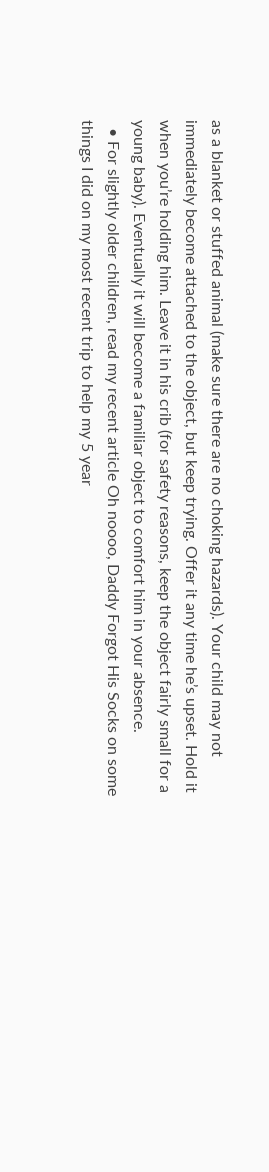as a blanket or stuffed animal (make sure there are no choking hazards). Your child may not immediately become attached to the object, but keep trying. Offer it any time he’s upset. Hold it when you’re holding him. Leave it in his crib (for safety reasons, keep the object fairly small for a young baby). Eventually it will become a familiar object to comfort him in your absence.
  • For slightly older children, read my recent article Oh noooo, Daddy Forgot His Socks on some things I did on my most recent trip to help my 5 year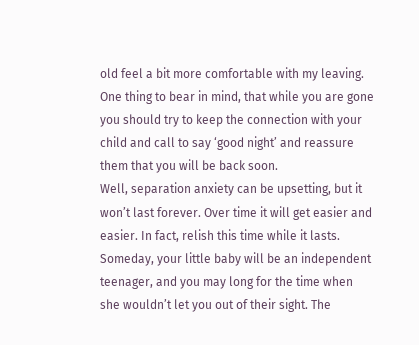old feel a bit more comfortable with my leaving. One thing to bear in mind, that while you are gone you should try to keep the connection with your child and call to say ‘good night’ and reassure them that you will be back soon.
Well, separation anxiety can be upsetting, but it won’t last forever. Over time it will get easier and easier. In fact, relish this time while it lasts. Someday, your little baby will be an independent teenager, and you may long for the time when she wouldn’t let you out of their sight. The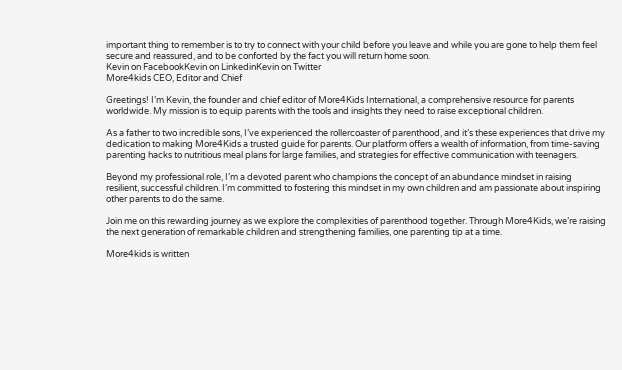important thing to remember is to try to connect with your child before you leave and while you are gone to help them feel secure and reassured, and to be conforted by the fact you will return home soon.
Kevin on FacebookKevin on LinkedinKevin on Twitter
More4kids CEO, Editor and Chief

Greetings! I’m Kevin, the founder and chief editor of More4Kids International, a comprehensive resource for parents worldwide. My mission is to equip parents with the tools and insights they need to raise exceptional children.

As a father to two incredible sons, I’ve experienced the rollercoaster of parenthood, and it’s these experiences that drive my dedication to making More4Kids a trusted guide for parents. Our platform offers a wealth of information, from time-saving parenting hacks to nutritious meal plans for large families, and strategies for effective communication with teenagers.

Beyond my professional role, I’m a devoted parent who champions the concept of an abundance mindset in raising resilient, successful children. I’m committed to fostering this mindset in my own children and am passionate about inspiring other parents to do the same.

Join me on this rewarding journey as we explore the complexities of parenthood together. Through More4Kids, we’re raising the next generation of remarkable children and strengthening families, one parenting tip at a time.

More4kids is written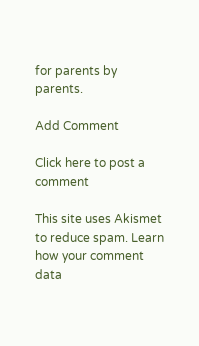for parents by parents.

Add Comment

Click here to post a comment

This site uses Akismet to reduce spam. Learn how your comment data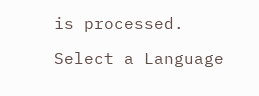is processed.

Select a Language